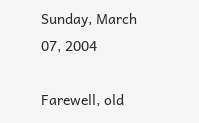Sunday, March 07, 2004

Farewell, old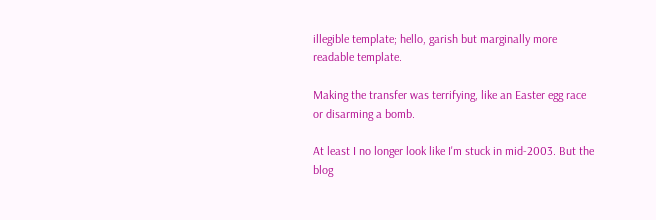illegible template; hello, garish but marginally more readable template.

Making the transfer was terrifying, like an Easter egg race or disarming a bomb.

At least I no longer look like I'm stuck in mid-2003. But the blog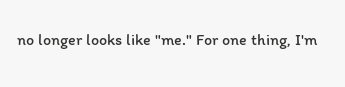no longer looks like "me." For one thing, I'm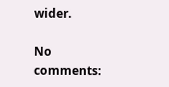wider.

No comments: